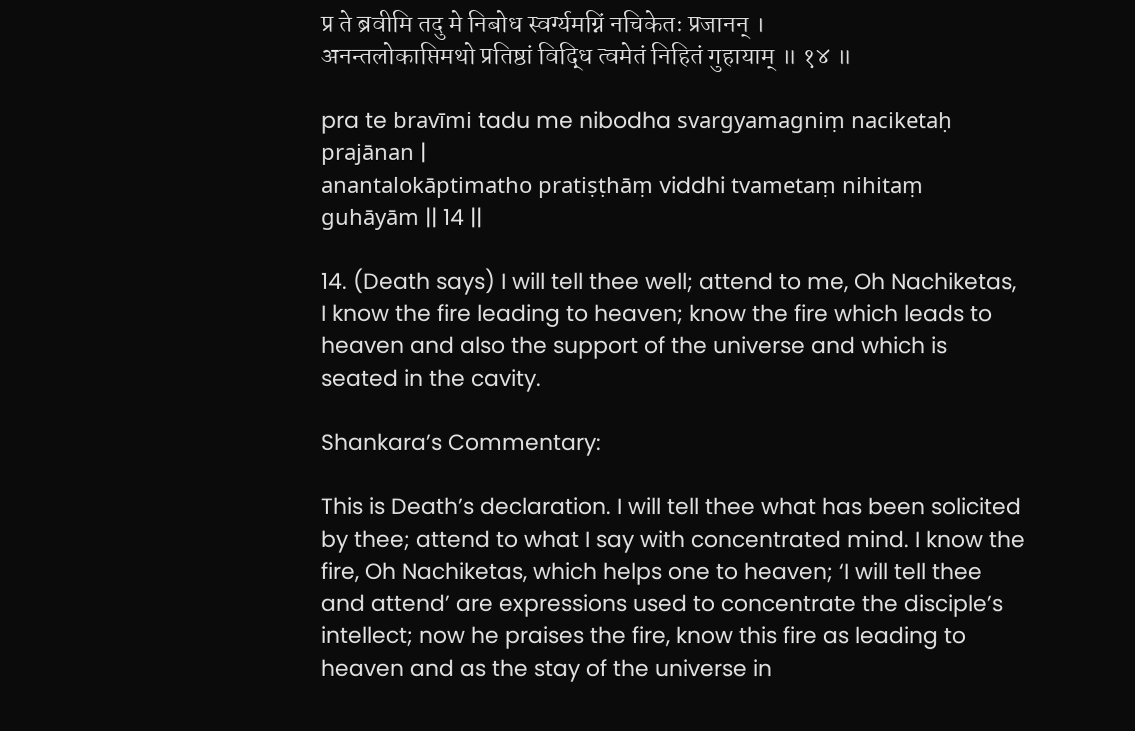प्र ते ब्रवीमि तदु मे निबोध स्वर्ग्यमग्निं नचिकेतः प्रजानन् ।
अनन्तलोकाप्तिमथो प्रतिष्ठां विद्धि त्वमेतं निहितं गुहायाम् ॥ १४ ॥

pra te bravīmi tadu me nibodha svargyamagniṃ naciketaḥ prajānan |
anantalokāptimatho pratiṣṭhāṃ viddhi tvametaṃ nihitaṃ guhāyām || 14 ||

14. (Death says) I will tell thee well; attend to me, Oh Nachiketas, I know the fire leading to heaven; know the fire which leads to heaven and also the support of the universe and which is seated in the cavity.

Shankara’s Commentary:

This is Death’s declaration. I will tell thee what has been solicited by thee; attend to what I say with concentrated mind. I know the fire, Oh Nachiketas, which helps one to heaven; ‘I will tell thee and attend’ are expressions used to concentrate the disciple’s intellect; now he praises the fire, know this fire as leading to heaven and as the stay of the universe in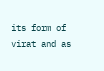its form of virat and as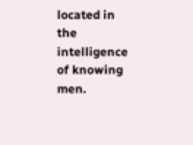located in the intelligence of knowing men.